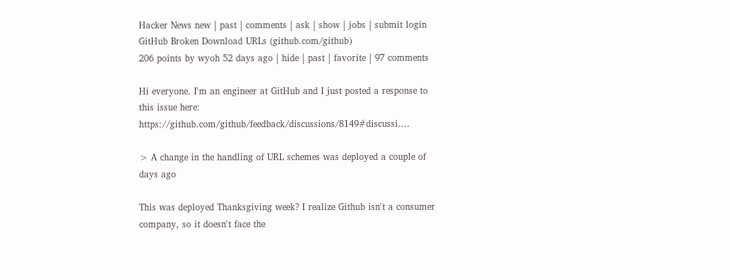Hacker News new | past | comments | ask | show | jobs | submit login
GitHub Broken Download URLs (github.com/github)
206 points by wyoh 52 days ago | hide | past | favorite | 97 comments

Hi everyone. I'm an engineer at GitHub and I just posted a response to this issue here: https://github.com/github/feedback/discussions/8149#discussi....

> A change in the handling of URL schemes was deployed a couple of days ago

This was deployed Thanksgiving week? I realize Github isn't a consumer company, so it doesn't face the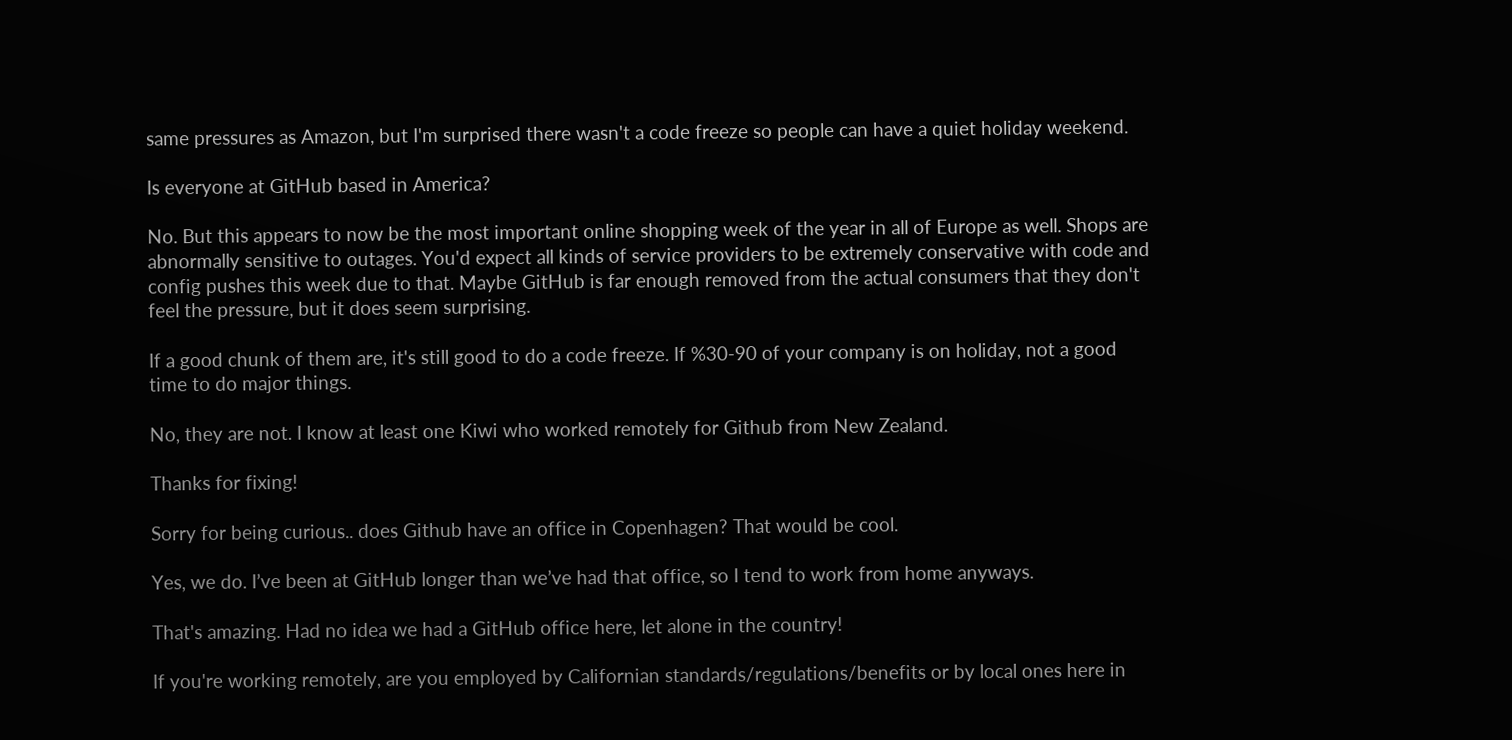same pressures as Amazon, but I'm surprised there wasn't a code freeze so people can have a quiet holiday weekend.

Is everyone at GitHub based in America?

No. But this appears to now be the most important online shopping week of the year in all of Europe as well. Shops are abnormally sensitive to outages. You'd expect all kinds of service providers to be extremely conservative with code and config pushes this week due to that. Maybe GitHub is far enough removed from the actual consumers that they don't feel the pressure, but it does seem surprising.

If a good chunk of them are, it's still good to do a code freeze. If %30-90 of your company is on holiday, not a good time to do major things.

No, they are not. I know at least one Kiwi who worked remotely for Github from New Zealand.

Thanks for fixing!

Sorry for being curious.. does Github have an office in Copenhagen? That would be cool.

Yes, we do. I’ve been at GitHub longer than we’ve had that office, so I tend to work from home anyways.

That's amazing. Had no idea we had a GitHub office here, let alone in the country!

If you're working remotely, are you employed by Californian standards/regulations/benefits or by local ones here in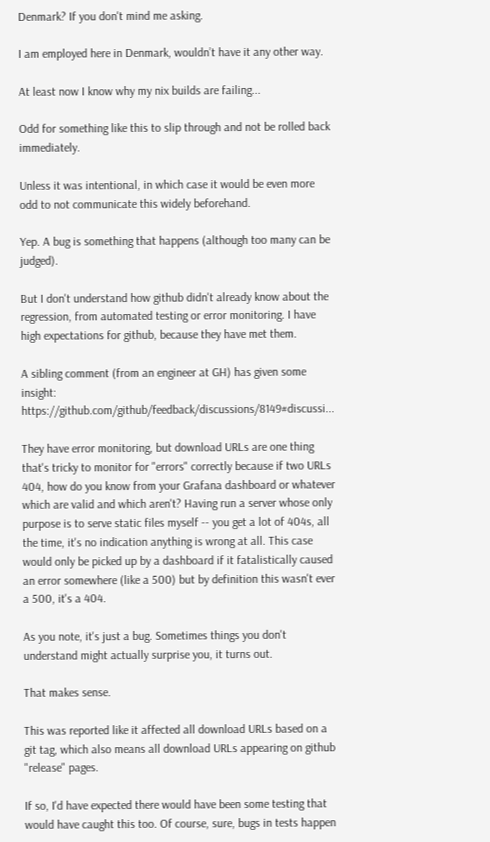Denmark? If you don't mind me asking.

I am employed here in Denmark, wouldn’t have it any other way.

At least now I know why my nix builds are failing...

Odd for something like this to slip through and not be rolled back immediately.

Unless it was intentional, in which case it would be even more odd to not communicate this widely beforehand.

Yep. A bug is something that happens (although too many can be judged).

But I don't understand how github didn't already know about the regression, from automated testing or error monitoring. I have high expectations for github, because they have met them.

A sibling comment (from an engineer at GH) has given some insight: https://github.com/github/feedback/discussions/8149#discussi...

They have error monitoring, but download URLs are one thing that's tricky to monitor for "errors" correctly because if two URLs 404, how do you know from your Grafana dashboard or whatever which are valid and which aren't? Having run a server whose only purpose is to serve static files myself -- you get a lot of 404s, all the time, it's no indication anything is wrong at all. This case would only be picked up by a dashboard if it fatalistically caused an error somewhere (like a 500) but by definition this wasn't ever a 500, it's a 404.

As you note, it's just a bug. Sometimes things you don't understand might actually surprise you, it turns out.

That makes sense.

This was reported like it affected all download URLs based on a git tag, which also means all download URLs appearing on github "release" pages.

If so, I'd have expected there would have been some testing that would have caught this too. Of course, sure, bugs in tests happen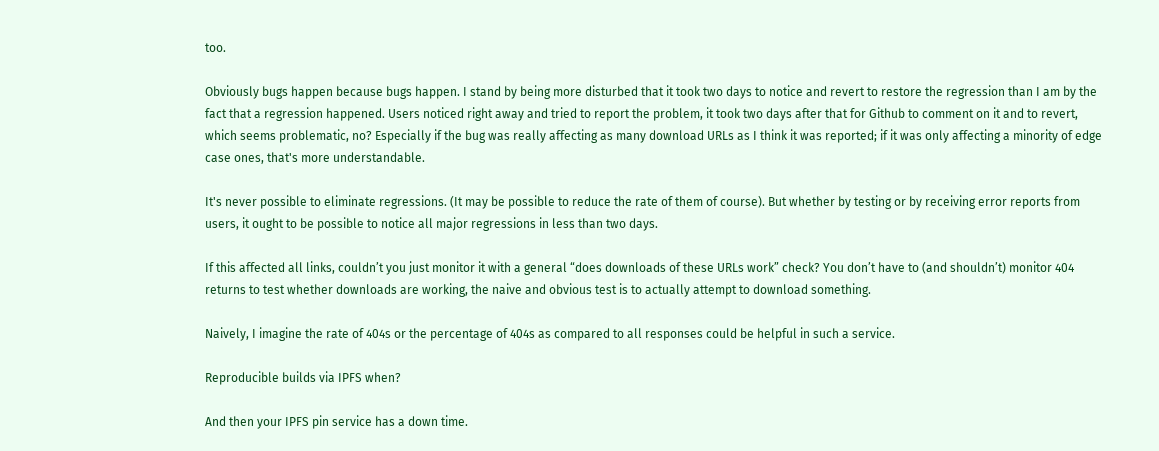too.

Obviously bugs happen because bugs happen. I stand by being more disturbed that it took two days to notice and revert to restore the regression than I am by the fact that a regression happened. Users noticed right away and tried to report the problem, it took two days after that for Github to comment on it and to revert, which seems problematic, no? Especially if the bug was really affecting as many download URLs as I think it was reported; if it was only affecting a minority of edge case ones, that's more understandable.

It's never possible to eliminate regressions. (It may be possible to reduce the rate of them of course). But whether by testing or by receiving error reports from users, it ought to be possible to notice all major regressions in less than two days.

If this affected all links, couldn’t you just monitor it with a general “does downloads of these URLs work” check? You don’t have to (and shouldn’t) monitor 404 returns to test whether downloads are working, the naive and obvious test is to actually attempt to download something.

Naively, I imagine the rate of 404s or the percentage of 404s as compared to all responses could be helpful in such a service.

Reproducible builds via IPFS when?

And then your IPFS pin service has a down time.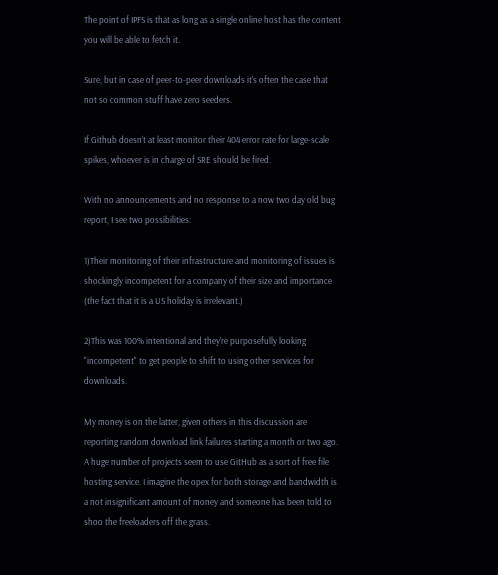The point of IPFS is that as long as a single online host has the content you will be able to fetch it.

Sure, but in case of peer-to-peer downloads it's often the case that not so common stuff have zero seeders.

If Github doesn't at least monitor their 404 error rate for large-scale spikes, whoever is in charge of SRE should be fired.

With no announcements and no response to a now two day old bug report, I see two possibilities:

1)Their monitoring of their infrastructure and monitoring of issues is shockingly incompetent for a company of their size and importance (the fact that it is a US holiday is irrelevant.)

2)This was 100% intentional and they're purposefully looking "incompetent" to get people to shift to using other services for downloads.

My money is on the latter, given others in this discussion are reporting random download link failures starting a month or two ago. A huge number of projects seem to use GitHub as a sort of free file hosting service. I imagine the opex for both storage and bandwidth is a not insignificant amount of money and someone has been told to shoo the freeloaders off the grass.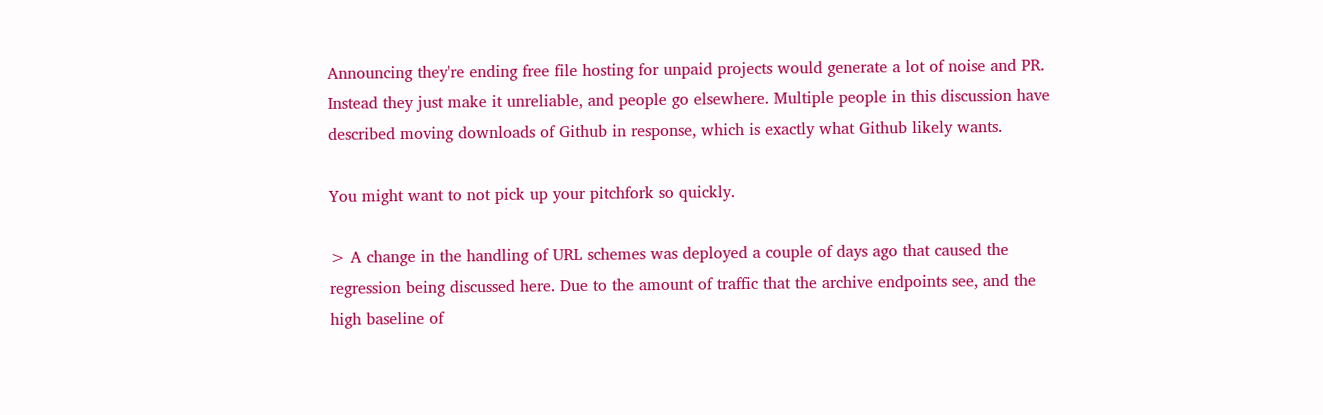Announcing they're ending free file hosting for unpaid projects would generate a lot of noise and PR. Instead they just make it unreliable, and people go elsewhere. Multiple people in this discussion have described moving downloads of Github in response, which is exactly what Github likely wants.

You might want to not pick up your pitchfork so quickly.

> A change in the handling of URL schemes was deployed a couple of days ago that caused the regression being discussed here. Due to the amount of traffic that the archive endpoints see, and the high baseline of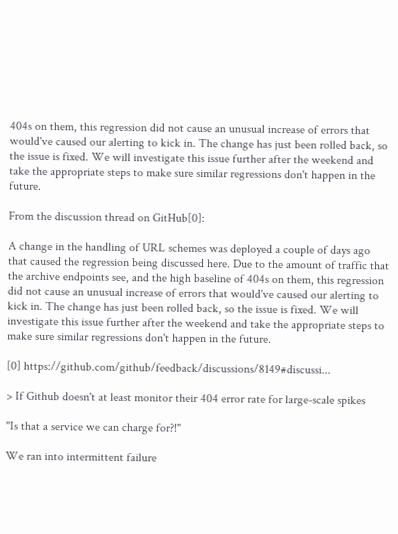404s on them, this regression did not cause an unusual increase of errors that would've caused our alerting to kick in. The change has just been rolled back, so the issue is fixed. We will investigate this issue further after the weekend and take the appropriate steps to make sure similar regressions don't happen in the future.

From the discussion thread on GitHub[0]:

A change in the handling of URL schemes was deployed a couple of days ago that caused the regression being discussed here. Due to the amount of traffic that the archive endpoints see, and the high baseline of 404s on them, this regression did not cause an unusual increase of errors that would've caused our alerting to kick in. The change has just been rolled back, so the issue is fixed. We will investigate this issue further after the weekend and take the appropriate steps to make sure similar regressions don't happen in the future.

[0] https://github.com/github/feedback/discussions/8149#discussi...

> If Github doesn't at least monitor their 404 error rate for large-scale spikes

"Is that a service we can charge for?!"

We ran into intermittent failure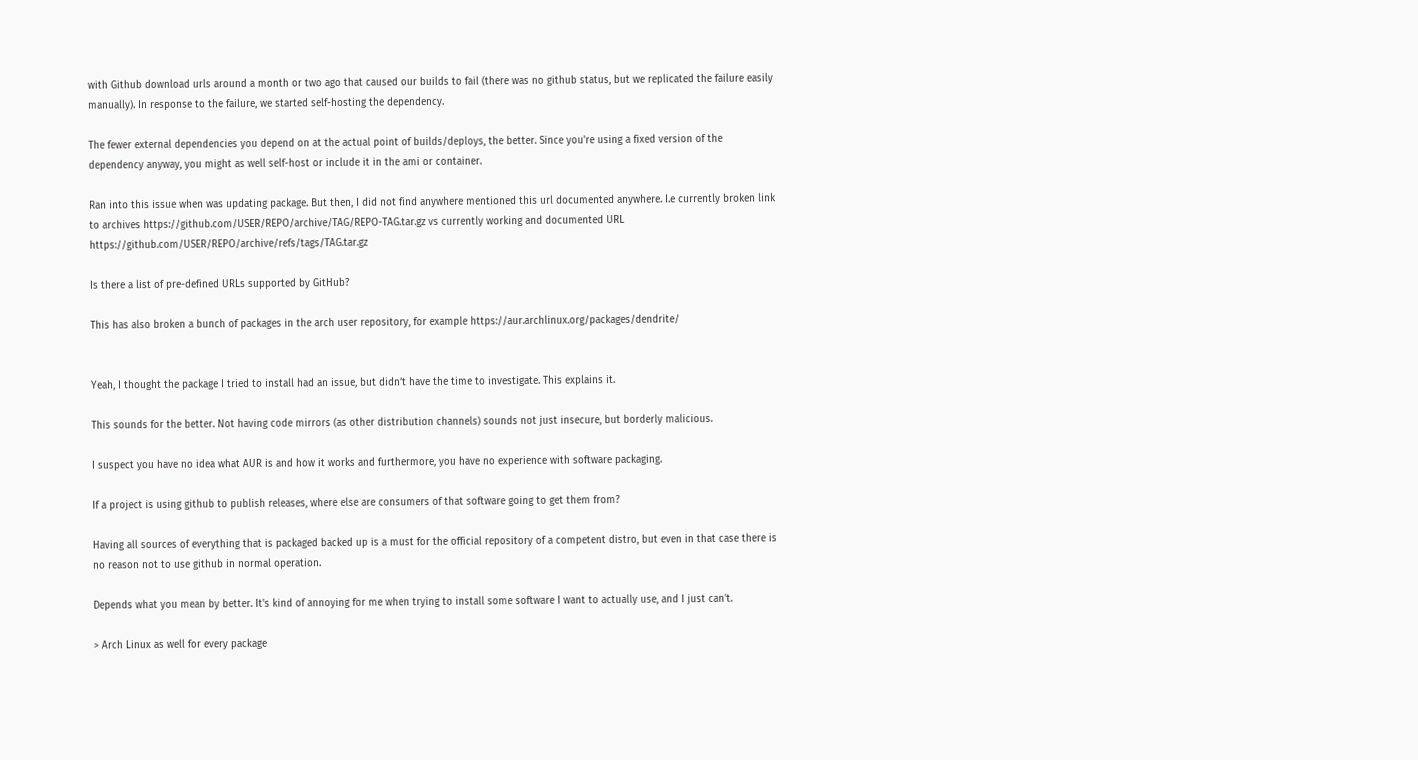with Github download urls around a month or two ago that caused our builds to fail (there was no github status, but we replicated the failure easily manually). In response to the failure, we started self-hosting the dependency.

The fewer external dependencies you depend on at the actual point of builds/deploys, the better. Since you're using a fixed version of the dependency anyway, you might as well self-host or include it in the ami or container.

Ran into this issue when was updating package. But then, I did not find anywhere mentioned this url documented anywhere. I.e currently broken link to archives https://github.com/USER/REPO/archive/TAG/REPO-TAG.tar.gz vs currently working and documented URL https://github.com/USER/REPO/archive/refs/tags/TAG.tar.gz

Is there a list of pre-defined URLs supported by GitHub?

This has also broken a bunch of packages in the arch user repository, for example https://aur.archlinux.org/packages/dendrite/


Yeah, I thought the package I tried to install had an issue, but didn’t have the time to investigate. This explains it.

This sounds for the better. Not having code mirrors (as other distribution channels) sounds not just insecure, but borderly malicious.

I suspect you have no idea what AUR is and how it works and furthermore, you have no experience with software packaging.

If a project is using github to publish releases, where else are consumers of that software going to get them from?

Having all sources of everything that is packaged backed up is a must for the official repository of a competent distro, but even in that case there is no reason not to use github in normal operation.

Depends what you mean by better. It's kind of annoying for me when trying to install some software I want to actually use, and I just can't.

> Arch Linux as well for every package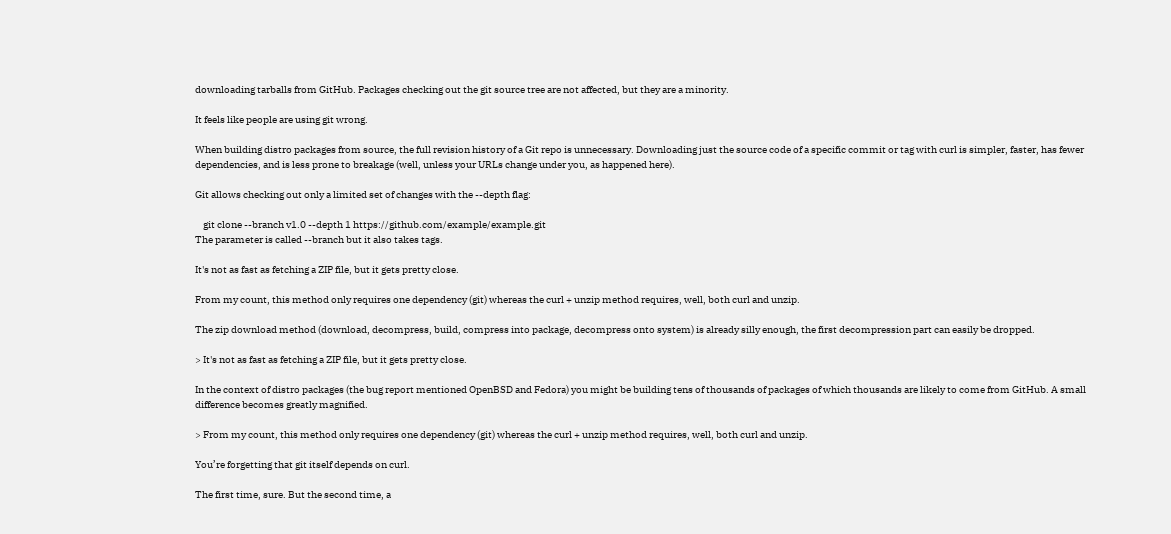downloading tarballs from GitHub. Packages checking out the git source tree are not affected, but they are a minority.

It feels like people are using git wrong.

When building distro packages from source, the full revision history of a Git repo is unnecessary. Downloading just the source code of a specific commit or tag with curl is simpler, faster, has fewer dependencies, and is less prone to breakage (well, unless your URLs change under you, as happened here).

Git allows checking out only a limited set of changes with the --depth flag:

    git clone --branch v1.0 --depth 1 https://github.com/example/example.git
The parameter is called --branch but it also takes tags.

It's not as fast as fetching a ZIP file, but it gets pretty close.

From my count, this method only requires one dependency (git) whereas the curl + unzip method requires, well, both curl and unzip.

The zip download method (download, decompress, build, compress into package, decompress onto system) is already silly enough, the first decompression part can easily be dropped.

> It's not as fast as fetching a ZIP file, but it gets pretty close.

In the context of distro packages (the bug report mentioned OpenBSD and Fedora) you might be building tens of thousands of packages of which thousands are likely to come from GitHub. A small difference becomes greatly magnified.

> From my count, this method only requires one dependency (git) whereas the curl + unzip method requires, well, both curl and unzip.

You’re forgetting that git itself depends on curl.

The first time, sure. But the second time, a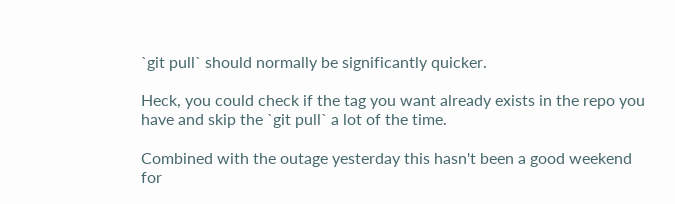`git pull` should normally be significantly quicker.

Heck, you could check if the tag you want already exists in the repo you have and skip the `git pull` a lot of the time.

Combined with the outage yesterday this hasn't been a good weekend for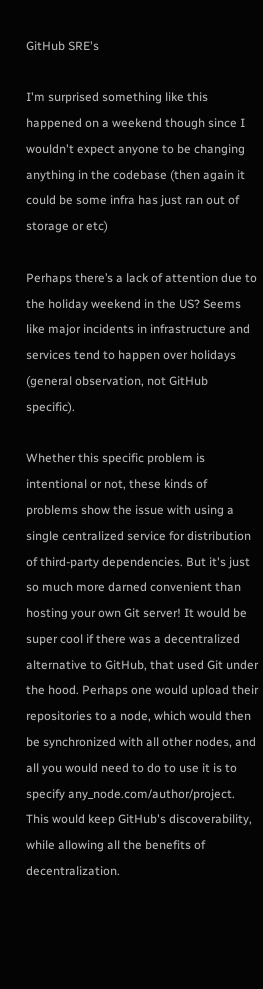GitHub SRE's

I'm surprised something like this happened on a weekend though since I wouldn't expect anyone to be changing anything in the codebase (then again it could be some infra has just ran out of storage or etc)

Perhaps there’s a lack of attention due to the holiday weekend in the US? Seems like major incidents in infrastructure and services tend to happen over holidays (general observation, not GitHub specific).

Whether this specific problem is intentional or not, these kinds of problems show the issue with using a single centralized service for distribution of third-party dependencies. But it's just so much more darned convenient than hosting your own Git server! It would be super cool if there was a decentralized alternative to GitHub, that used Git under the hood. Perhaps one would upload their repositories to a node, which would then be synchronized with all other nodes, and all you would need to do to use it is to specify any_node.com/author/project. This would keep GitHub's discoverability, while allowing all the benefits of decentralization.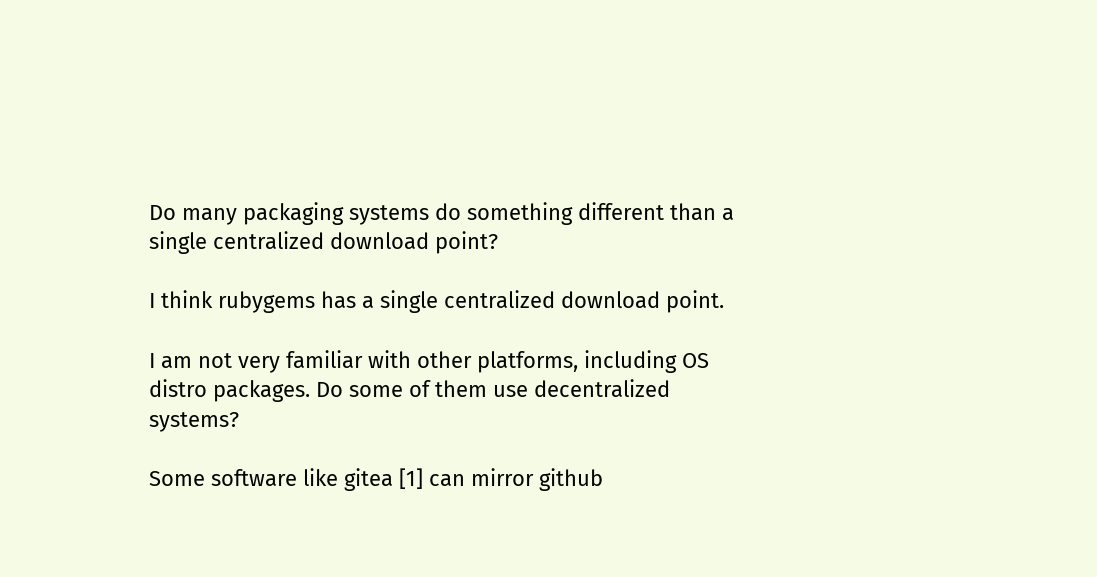Do many packaging systems do something different than a single centralized download point?

I think rubygems has a single centralized download point.

I am not very familiar with other platforms, including OS distro packages. Do some of them use decentralized systems?

Some software like gitea [1] can mirror github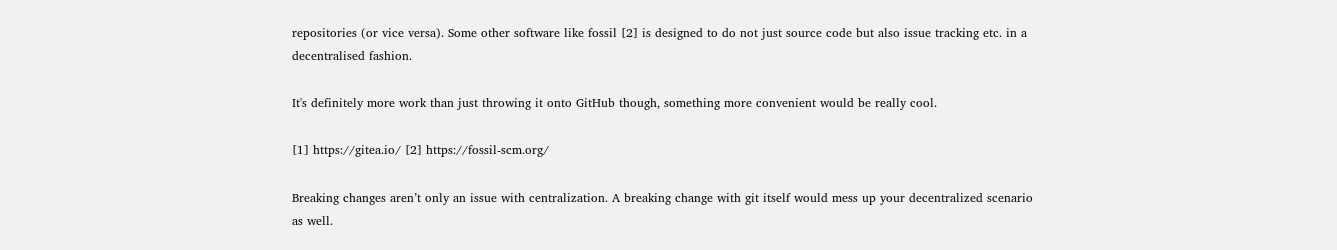repositories (or vice versa). Some other software like fossil [2] is designed to do not just source code but also issue tracking etc. in a decentralised fashion.

It's definitely more work than just throwing it onto GitHub though, something more convenient would be really cool.

[1] https://gitea.io/ [2] https://fossil-scm.org/

Breaking changes aren’t only an issue with centralization. A breaking change with git itself would mess up your decentralized scenario as well.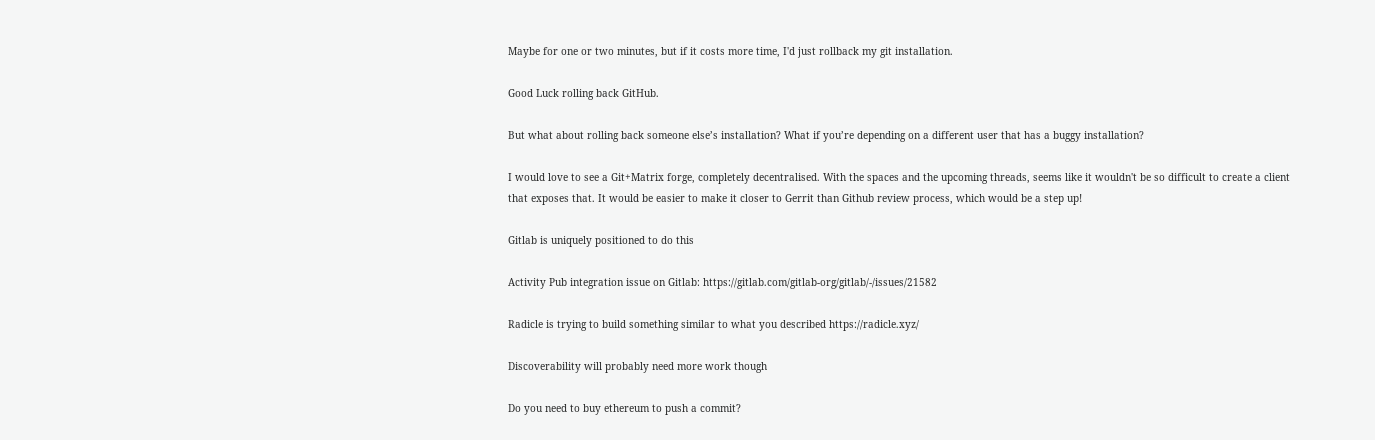Maybe for one or two minutes, but if it costs more time, I'd just rollback my git installation.

Good Luck rolling back GitHub.

But what about rolling back someone else’s installation? What if you’re depending on a different user that has a buggy installation?

I would love to see a Git+Matrix forge, completely decentralised. With the spaces and the upcoming threads, seems like it wouldn't be so difficult to create a client that exposes that. It would be easier to make it closer to Gerrit than Github review process, which would be a step up!

Gitlab is uniquely positioned to do this

Activity Pub integration issue on Gitlab: https://gitlab.com/gitlab-org/gitlab/-/issues/21582

Radicle is trying to build something similar to what you described https://radicle.xyz/

Discoverability will probably need more work though

Do you need to buy ethereum to push a commit?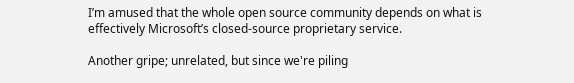I’m amused that the whole open source community depends on what is effectively Microsoft’s closed-source proprietary service.

Another gripe; unrelated, but since we're piling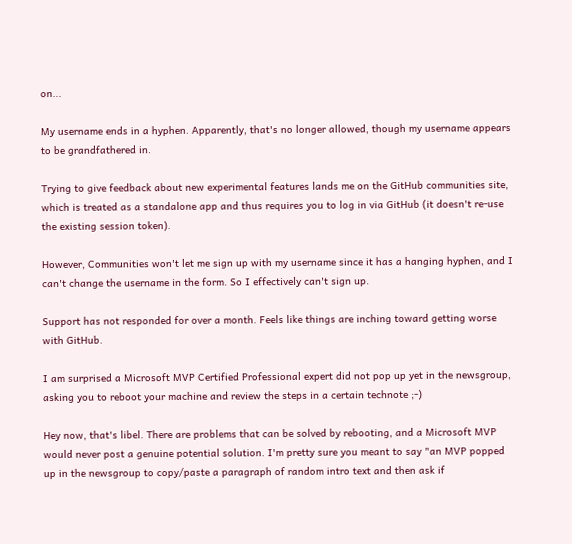on...

My username ends in a hyphen. Apparently, that's no longer allowed, though my username appears to be grandfathered in.

Trying to give feedback about new experimental features lands me on the GitHub communities site, which is treated as a standalone app and thus requires you to log in via GitHub (it doesn't re-use the existing session token).

However, Communities won't let me sign up with my username since it has a hanging hyphen, and I can't change the username in the form. So I effectively can't sign up.

Support has not responded for over a month. Feels like things are inching toward getting worse with GitHub.

I am surprised a Microsoft MVP Certified Professional expert did not pop up yet in the newsgroup, asking you to reboot your machine and review the steps in a certain technote ;-)

Hey now, that's libel. There are problems that can be solved by rebooting, and a Microsoft MVP would never post a genuine potential solution. I'm pretty sure you meant to say "an MVP popped up in the newsgroup to copy/paste a paragraph of random intro text and then ask if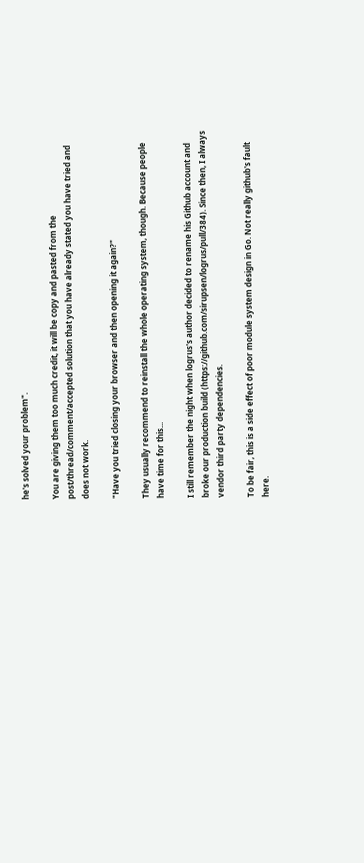he's solved your problem".

You are giving them too much credit, it will be copy and pasted from the post/thread/comment/accepted solution that you have already stated you have tried and does not work.

"Have you tried closing your browser and then opening it again?"

They usually recommend to reinstall the whole operating system, though. Because people have time for this...

I still remember the night when logrus's author decided to rename his Github account and broke our production build (https://github.com/sirupsen/logrus/pull/384). Since then, I always vendor third party dependencies.

To be fair, this is a side effect of poor module system design in Go. Not really github's fault here.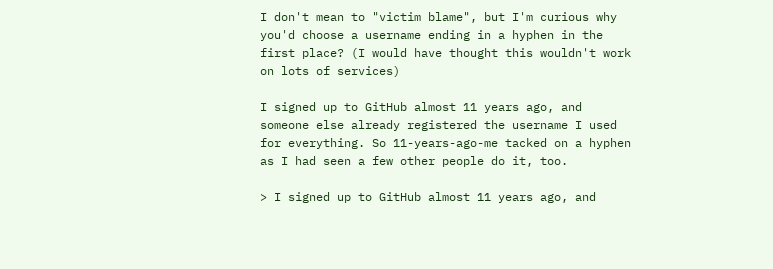I don't mean to "victim blame", but I'm curious why you'd choose a username ending in a hyphen in the first place? (I would have thought this wouldn't work on lots of services)

I signed up to GitHub almost 11 years ago, and someone else already registered the username I used for everything. So 11-years-ago-me tacked on a hyphen as I had seen a few other people do it, too.

> I signed up to GitHub almost 11 years ago, and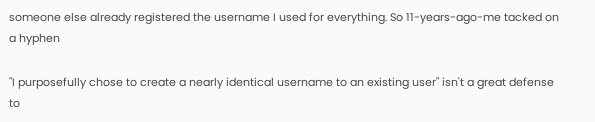someone else already registered the username I used for everything. So 11-years-ago-me tacked on a hyphen

"I purposefully chose to create a nearly identical username to an existing user" isn't a great defense to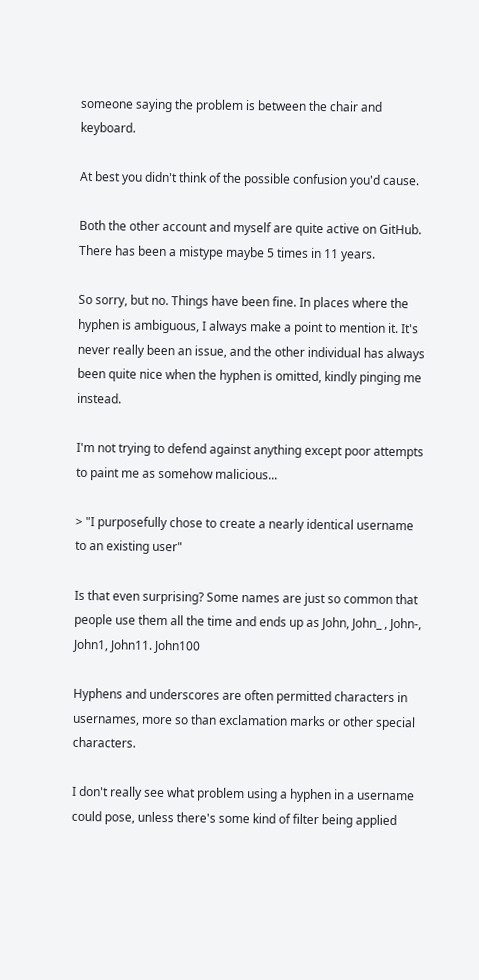someone saying the problem is between the chair and keyboard.

At best you didn't think of the possible confusion you'd cause.

Both the other account and myself are quite active on GitHub. There has been a mistype maybe 5 times in 11 years.

So sorry, but no. Things have been fine. In places where the hyphen is ambiguous, I always make a point to mention it. It's never really been an issue, and the other individual has always been quite nice when the hyphen is omitted, kindly pinging me instead.

I'm not trying to defend against anything except poor attempts to paint me as somehow malicious...

> "I purposefully chose to create a nearly identical username to an existing user"

Is that even surprising? Some names are just so common that people use them all the time and ends up as John, John_ , John-, John1, John11. John100

Hyphens and underscores are often permitted characters in usernames, more so than exclamation marks or other special characters.

I don't really see what problem using a hyphen in a username could pose, unless there's some kind of filter being applied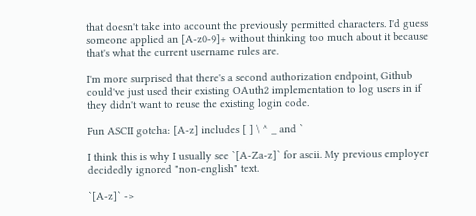that doesn't take into account the previously permitted characters. I'd guess someone applied an [A-z0-9]+ without thinking too much about it because that's what the current username rules are.

I'm more surprised that there's a second authorization endpoint, Github could've just used their existing OAuth2 implementation to log users in if they didn't want to reuse the existing login code.

Fun ASCII gotcha: [A-z] includes [ ] \ ^ _ and `

I think this is why I usually see `[A-Za-z]` for ascii. My previous employer decidedly ignored "non-english" text.

`[A-z]` ->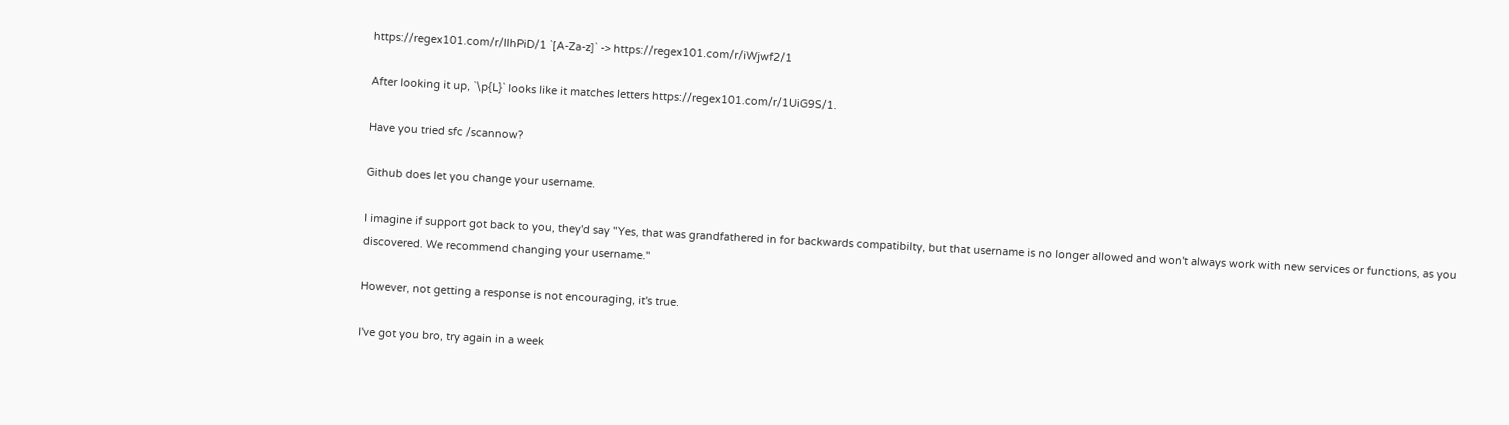https://regex101.com/r/IlhPiD/1 `[A-Za-z]` -> https://regex101.com/r/iWjwf2/1

After looking it up, `\p{L}` looks like it matches letters https://regex101.com/r/1UiG9S/1.

Have you tried sfc /scannow?

Github does let you change your username.

I imagine if support got back to you, they'd say "Yes, that was grandfathered in for backwards compatibilty, but that username is no longer allowed and won't always work with new services or functions, as you discovered. We recommend changing your username."

However, not getting a response is not encouraging, it's true.

I've got you bro, try again in a week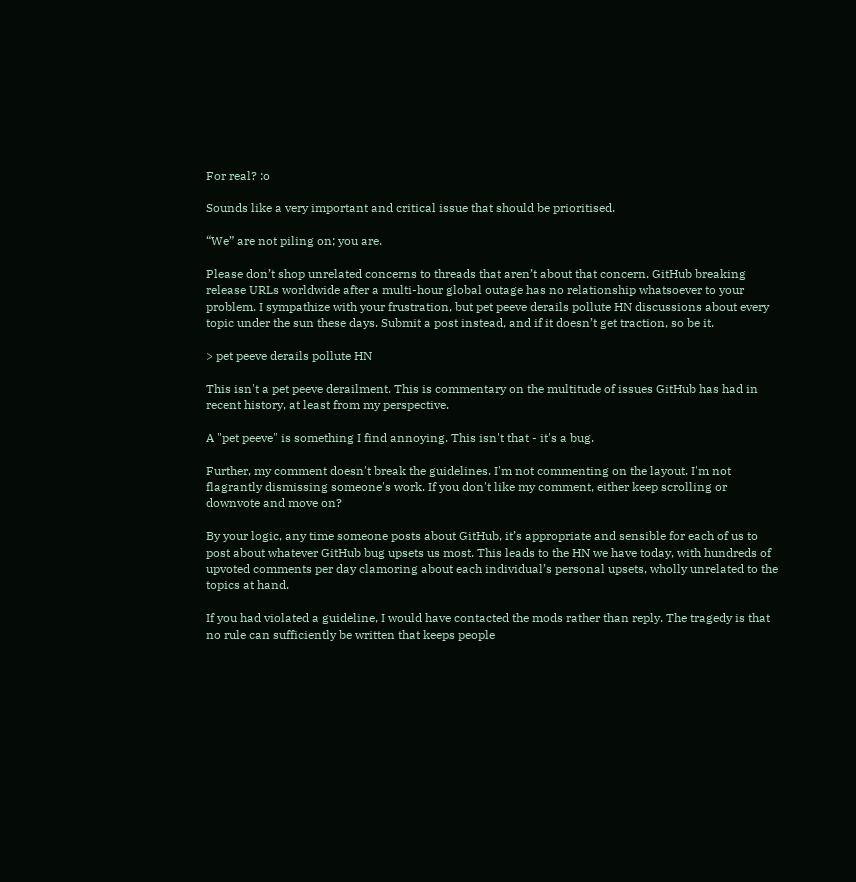For real? :o

Sounds like a very important and critical issue that should be prioritised.

“We” are not piling on; you are.

Please don’t shop unrelated concerns to threads that aren’t about that concern. GitHub breaking release URLs worldwide after a multi-hour global outage has no relationship whatsoever to your problem. I sympathize with your frustration, but pet peeve derails pollute HN discussions about every topic under the sun these days. Submit a post instead, and if it doesn’t get traction, so be it.

> pet peeve derails pollute HN

This isn't a pet peeve derailment. This is commentary on the multitude of issues GitHub has had in recent history, at least from my perspective.

A "pet peeve" is something I find annoying. This isn't that - it's a bug.

Further, my comment doesn't break the guidelines. I'm not commenting on the layout. I'm not flagrantly dismissing someone's work. If you don't like my comment, either keep scrolling or downvote and move on?

By your logic, any time someone posts about GitHub, it’s appropriate and sensible for each of us to post about whatever GitHub bug upsets us most. This leads to the HN we have today, with hundreds of upvoted comments per day clamoring about each individual’s personal upsets, wholly unrelated to the topics at hand.

If you had violated a guideline, I would have contacted the mods rather than reply. The tragedy is that no rule can sufficiently be written that keeps people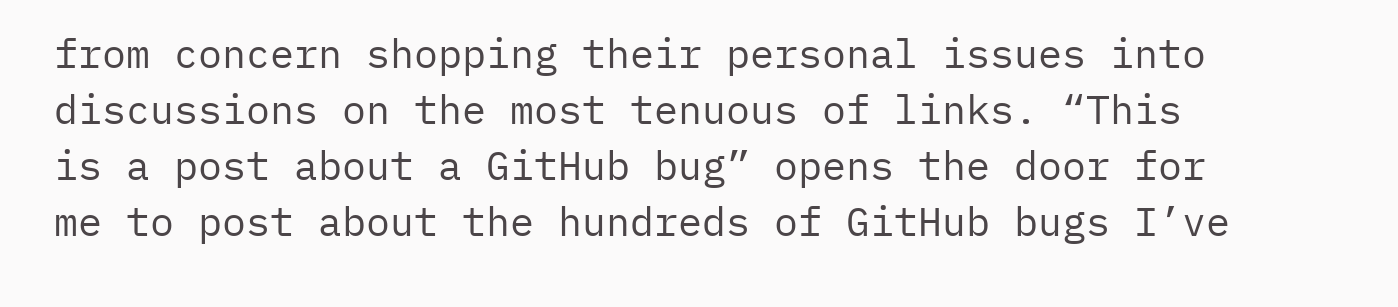from concern shopping their personal issues into discussions on the most tenuous of links. “This is a post about a GitHub bug” opens the door for me to post about the hundreds of GitHub bugs I’ve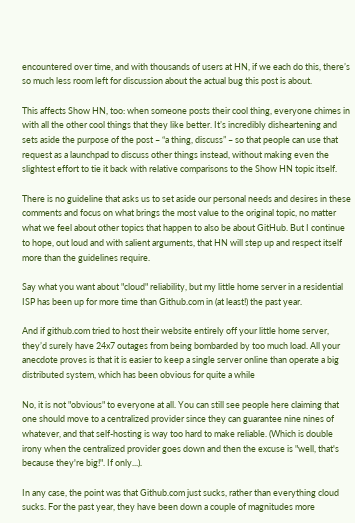encountered over time, and with thousands of users at HN, if we each do this, there’s so much less room left for discussion about the actual bug this post is about.

This affects Show HN, too: when someone posts their cool thing, everyone chimes in with all the other cool things that they like better. It’s incredibly disheartening and sets aside the purpose of the post – “a thing, discuss” – so that people can use that request as a launchpad to discuss other things instead, without making even the slightest effort to tie it back with relative comparisons to the Show HN topic itself.

There is no guideline that asks us to set aside our personal needs and desires in these comments and focus on what brings the most value to the original topic, no matter what we feel about other topics that happen to also be about GitHub. But I continue to hope, out loud and with salient arguments, that HN will step up and respect itself more than the guidelines require.

Say what you want about "cloud" reliability, but my little home server in a residential ISP has been up for more time than Github.com in (at least!) the past year.

And if github.com tried to host their website entirely off your little home server, they’d surely have 24x7 outages from being bombarded by too much load. All your anecdote proves is that it is easier to keep a single server online than operate a big distributed system, which has been obvious for quite a while

No, it is not "obvious" to everyone at all. You can still see people here claiming that one should move to a centralized provider since they can guarantee nine nines of whatever, and that self-hosting is way too hard to make reliable. (Which is double irony when the centralized provider goes down and then the excuse is "well, that's because they're big!". If only...).

In any case, the point was that Github.com just sucks, rather than everything cloud sucks. For the past year, they have been down a couple of magnitudes more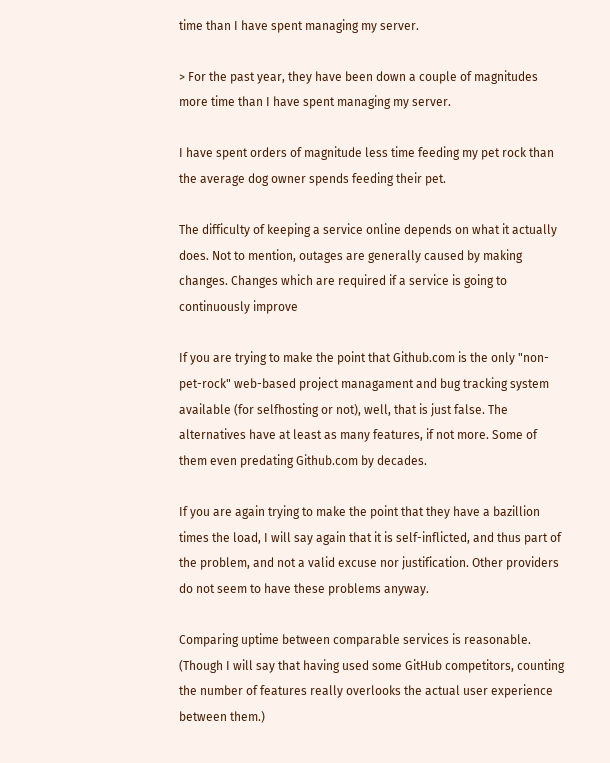time than I have spent managing my server.

> For the past year, they have been down a couple of magnitudes more time than I have spent managing my server.

I have spent orders of magnitude less time feeding my pet rock than the average dog owner spends feeding their pet.

The difficulty of keeping a service online depends on what it actually does. Not to mention, outages are generally caused by making changes. Changes which are required if a service is going to continuously improve

If you are trying to make the point that Github.com is the only "non-pet-rock" web-based project managament and bug tracking system available (for selfhosting or not), well, that is just false. The alternatives have at least as many features, if not more. Some of them even predating Github.com by decades.

If you are again trying to make the point that they have a bazillion times the load, I will say again that it is self-inflicted, and thus part of the problem, and not a valid excuse nor justification. Other providers do not seem to have these problems anyway.

Comparing uptime between comparable services is reasonable. (Though I will say that having used some GitHub competitors, counting the number of features really overlooks the actual user experience between them.)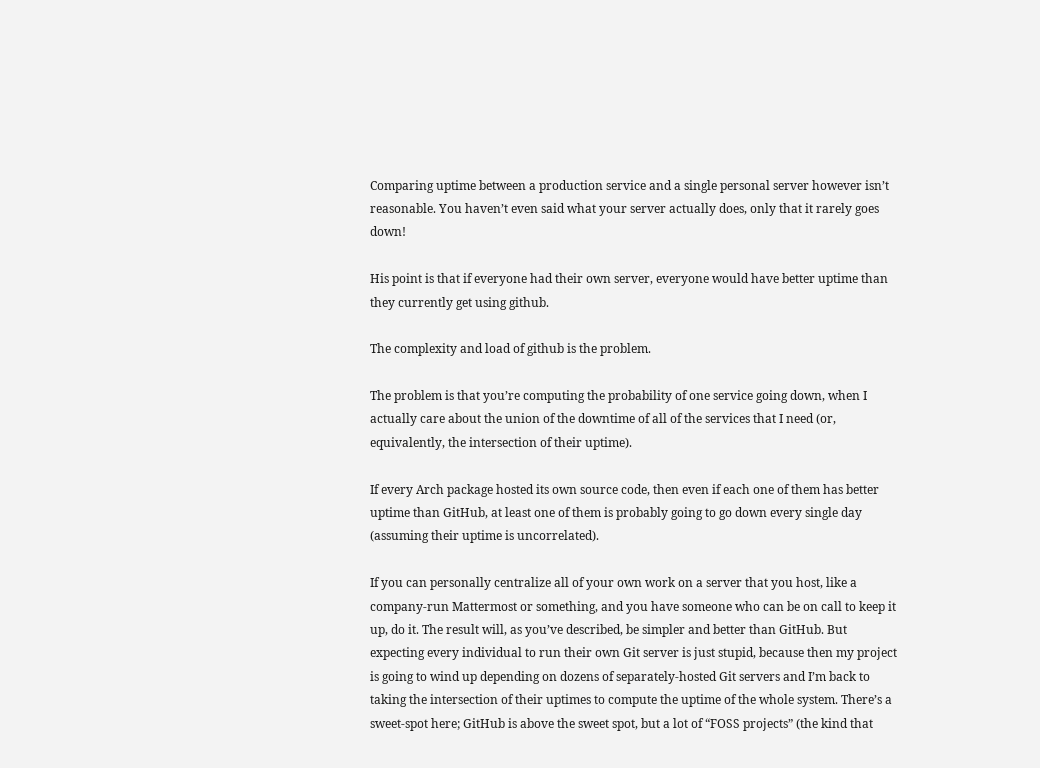Comparing uptime between a production service and a single personal server however isn’t reasonable. You haven’t even said what your server actually does, only that it rarely goes down!

His point is that if everyone had their own server, everyone would have better uptime than they currently get using github.

The complexity and load of github is the problem.

The problem is that you’re computing the probability of one service going down, when I actually care about the union of the downtime of all of the services that I need (or, equivalently, the intersection of their uptime).

If every Arch package hosted its own source code, then even if each one of them has better uptime than GitHub, at least one of them is probably going to go down every single day (assuming their uptime is uncorrelated).

If you can personally centralize all of your own work on a server that you host, like a company-run Mattermost or something, and you have someone who can be on call to keep it up, do it. The result will, as you’ve described, be simpler and better than GitHub. But expecting every individual to run their own Git server is just stupid, because then my project is going to wind up depending on dozens of separately-hosted Git servers and I’m back to taking the intersection of their uptimes to compute the uptime of the whole system. There’s a sweet-spot here; GitHub is above the sweet spot, but a lot of “FOSS projects” (the kind that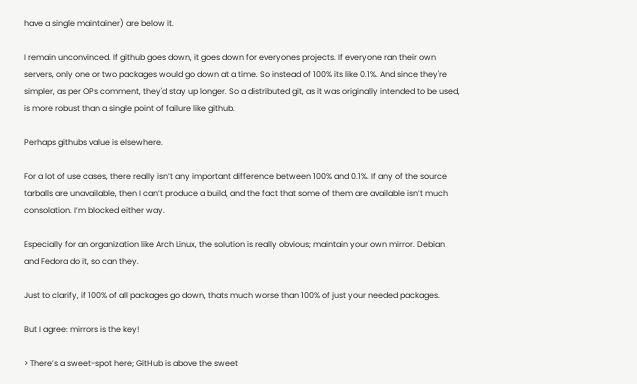have a single maintainer) are below it.

I remain unconvinced. If github goes down, it goes down for everyones projects. If everyone ran their own servers, only one or two packages would go down at a time. So instead of 100% its like 0.1%. And since they're simpler, as per OPs comment, they'd stay up longer. So a distributed git, as it was originally intended to be used, is more robust than a single point of failure like github.

Perhaps githubs value is elsewhere.

For a lot of use cases, there really isn’t any important difference between 100% and 0.1%. If any of the source tarballs are unavailable, then I can’t produce a build, and the fact that some of them are available isn’t much consolation. I’m blocked either way.

Especially for an organization like Arch Linux, the solution is really obvious; maintain your own mirror. Debian and Fedora do it, so can they.

Just to clarify, if 100% of all packages go down, thats much worse than 100% of just your needed packages.

But I agree: mirrors is the key!

> There’s a sweet-spot here; GitHub is above the sweet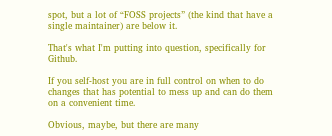spot, but a lot of “FOSS projects” (the kind that have a single maintainer) are below it.

That's what I'm putting into question, specifically for Github.

If you self-host you are in full control on when to do changes that has potential to mess up and can do them on a convenient time.

Obvious, maybe, but there are many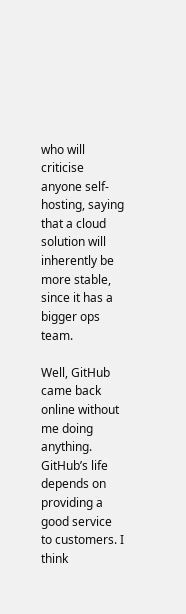who will criticise anyone self-hosting, saying that a cloud solution will inherently be more stable, since it has a bigger ops team.

Well, GitHub came back online without me doing anything. GitHub’s life depends on providing a good service to customers. I think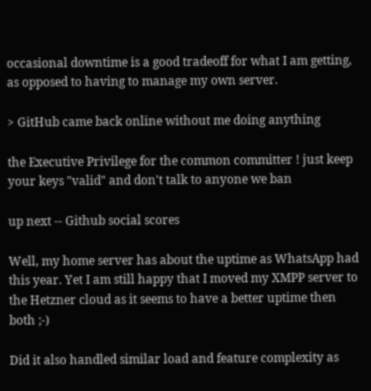occasional downtime is a good tradeoff for what I am getting, as opposed to having to manage my own server.

> GitHub came back online without me doing anything

the Executive Privilege for the common committer ! just keep your keys "valid" and don't talk to anyone we ban

up next -- Github social scores

Well, my home server has about the uptime as WhatsApp had this year. Yet I am still happy that I moved my XMPP server to the Hetzner cloud as it seems to have a better uptime then both ;-)

Did it also handled similar load and feature complexity as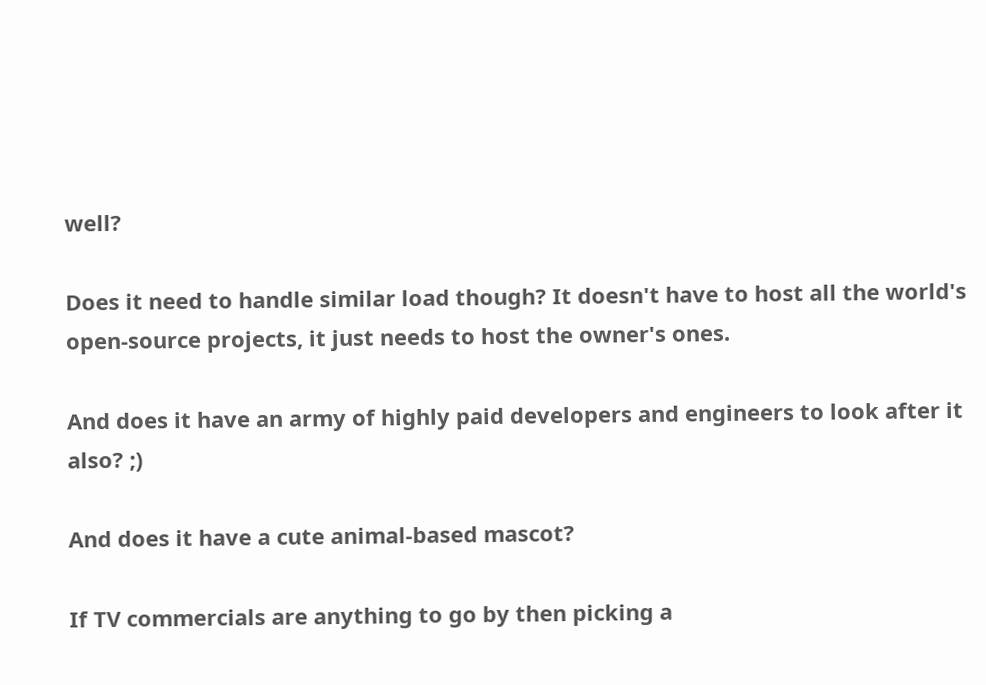well?

Does it need to handle similar load though? It doesn't have to host all the world's open-source projects, it just needs to host the owner's ones.

And does it have an army of highly paid developers and engineers to look after it also? ;)

And does it have a cute animal-based mascot?

If TV commercials are anything to go by then picking a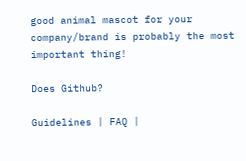good animal mascot for your company/brand is probably the most important thing!

Does Github?

Guidelines | FAQ |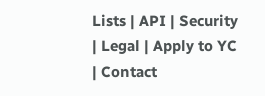Lists | API | Security | Legal | Apply to YC | Contact